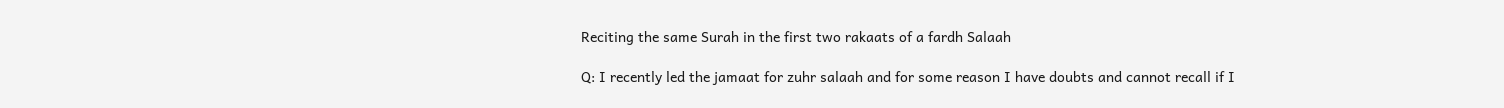Reciting the same Surah in the first two rakaats of a fardh Salaah

Q: I recently led the jamaat for zuhr salaah and for some reason I have doubts and cannot recall if I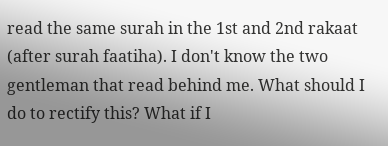read the same surah in the 1st and 2nd rakaat (after surah faatiha). I don't know the two gentleman that read behind me. What should I do to rectify this? What if I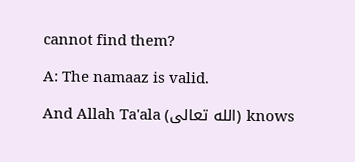cannot find them?

A: The namaaz is valid.

And Allah Ta'ala (الله تعالى) knows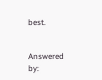best.


Answered by: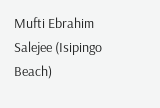Mufti Ebrahim Salejee (Isipingo Beach)